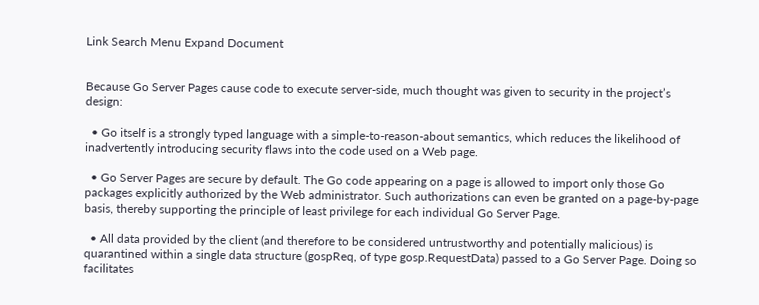Link Search Menu Expand Document


Because Go Server Pages cause code to execute server-side, much thought was given to security in the project’s design:

  • Go itself is a strongly typed language with a simple-to-reason-about semantics, which reduces the likelihood of inadvertently introducing security flaws into the code used on a Web page.

  • Go Server Pages are secure by default. The Go code appearing on a page is allowed to import only those Go packages explicitly authorized by the Web administrator. Such authorizations can even be granted on a page-by-page basis, thereby supporting the principle of least privilege for each individual Go Server Page.

  • All data provided by the client (and therefore to be considered untrustworthy and potentially malicious) is quarantined within a single data structure (gospReq, of type gosp.RequestData) passed to a Go Server Page. Doing so facilitates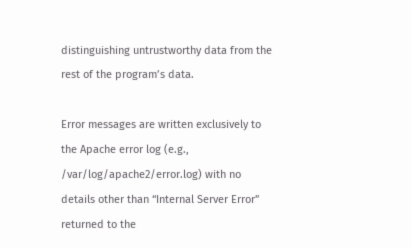distinguishing untrustworthy data from the rest of the program’s data.

Error messages are written exclusively to the Apache error log (e.g., /var/log/apache2/error.log) with no details other than “Internal Server Error” returned to the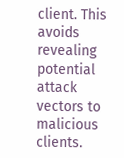client. This avoids revealing potential attack vectors to malicious clients.